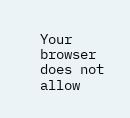Your browser does not allow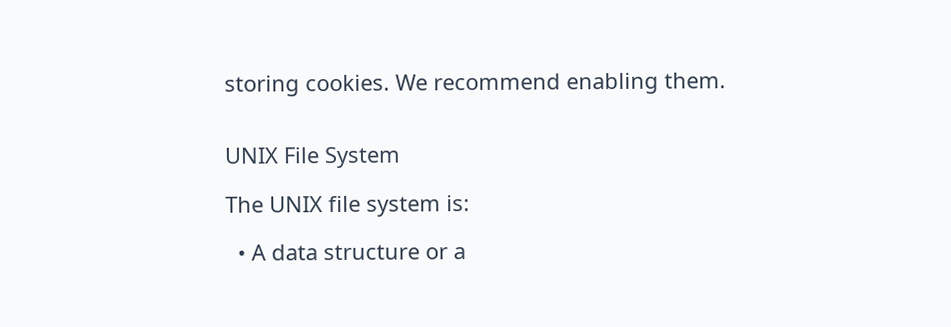storing cookies. We recommend enabling them.


UNIX File System

The UNIX file system is:

  • A data structure or a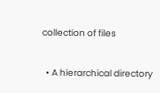collection of files

  • A hierarchical directory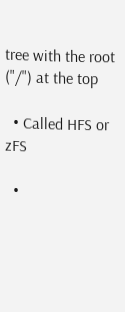tree with the root ("/") at the top

  • Called HFS or zFS

  •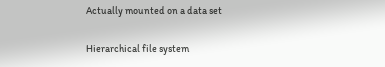Actually mounted on a data set

Hierarchical file system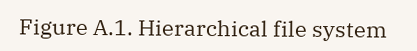Figure A.1. Hierarchical file system